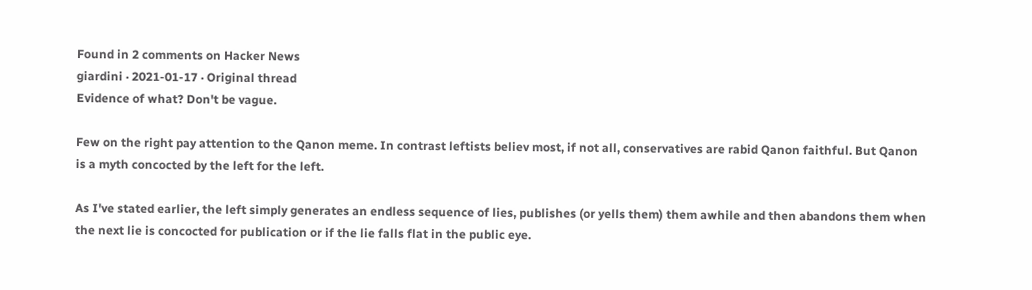Found in 2 comments on Hacker News
giardini · 2021-01-17 · Original thread
Evidence of what? Don't be vague.

Few on the right pay attention to the Qanon meme. In contrast leftists believ most, if not all, conservatives are rabid Qanon faithful. But Qanon is a myth concocted by the left for the left.

As I've stated earlier, the left simply generates an endless sequence of lies, publishes (or yells them) them awhile and then abandons them when the next lie is concocted for publication or if the lie falls flat in the public eye.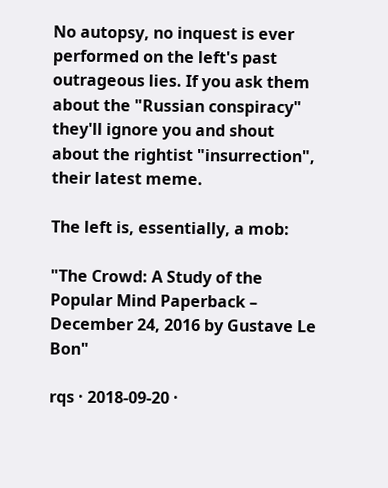No autopsy, no inquest is ever performed on the left's past outrageous lies. If you ask them about the "Russian conspiracy" they'll ignore you and shout about the rightist "insurrection", their latest meme.

The left is, essentially, a mob:

"The Crowd: A Study of the Popular Mind Paperback – December 24, 2016 by Gustave Le Bon"

rqs · 2018-09-20 ·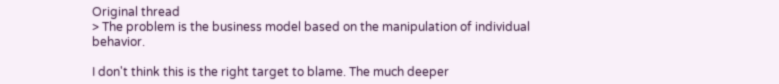Original thread
> The problem is the business model based on the manipulation of individual behavior.

I don't think this is the right target to blame. The much deeper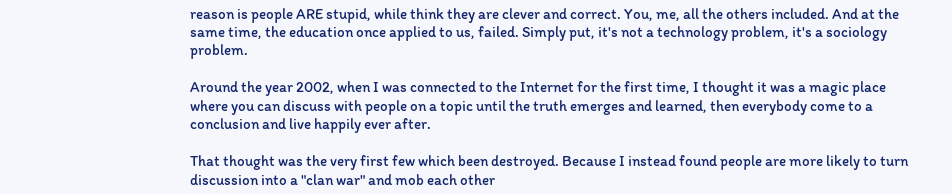reason is people ARE stupid, while think they are clever and correct. You, me, all the others included. And at the same time, the education once applied to us, failed. Simply put, it's not a technology problem, it's a sociology problem.

Around the year 2002, when I was connected to the Internet for the first time, I thought it was a magic place where you can discuss with people on a topic until the truth emerges and learned, then everybody come to a conclusion and live happily ever after.

That thought was the very first few which been destroyed. Because I instead found people are more likely to turn discussion into a "clan war" and mob each other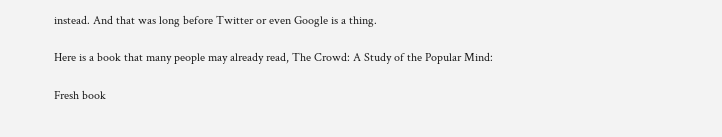instead. And that was long before Twitter or even Google is a thing.

Here is a book that many people may already read, The Crowd: A Study of the Popular Mind:

Fresh book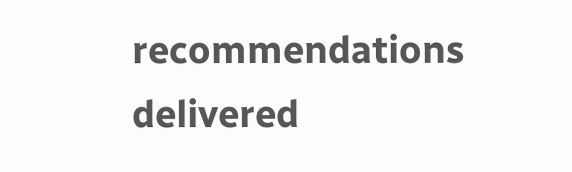recommendations delivered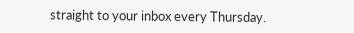straight to your inbox every Thursday.